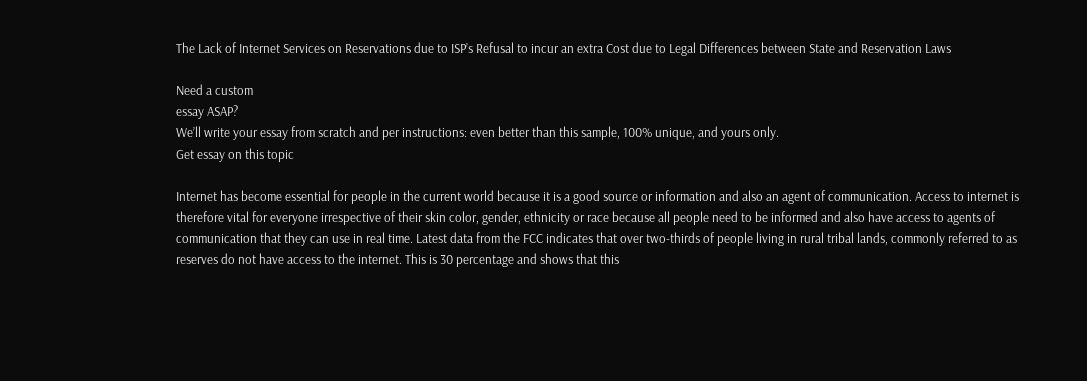The Lack of Internet Services on Reservations due to ISP’s Refusal to incur an extra Cost due to Legal Differences between State and Reservation Laws

Need a custom
essay ASAP?
We’ll write your essay from scratch and per instructions: even better than this sample, 100% unique, and yours only.
Get essay on this topic

Internet has become essential for people in the current world because it is a good source or information and also an agent of communication. Access to internet is therefore vital for everyone irrespective of their skin color, gender, ethnicity or race because all people need to be informed and also have access to agents of communication that they can use in real time. Latest data from the FCC indicates that over two-thirds of people living in rural tribal lands, commonly referred to as reserves do not have access to the internet. This is 30 percentage and shows that this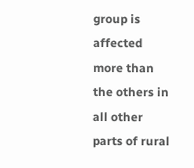group is affected more than the others in all other parts of rural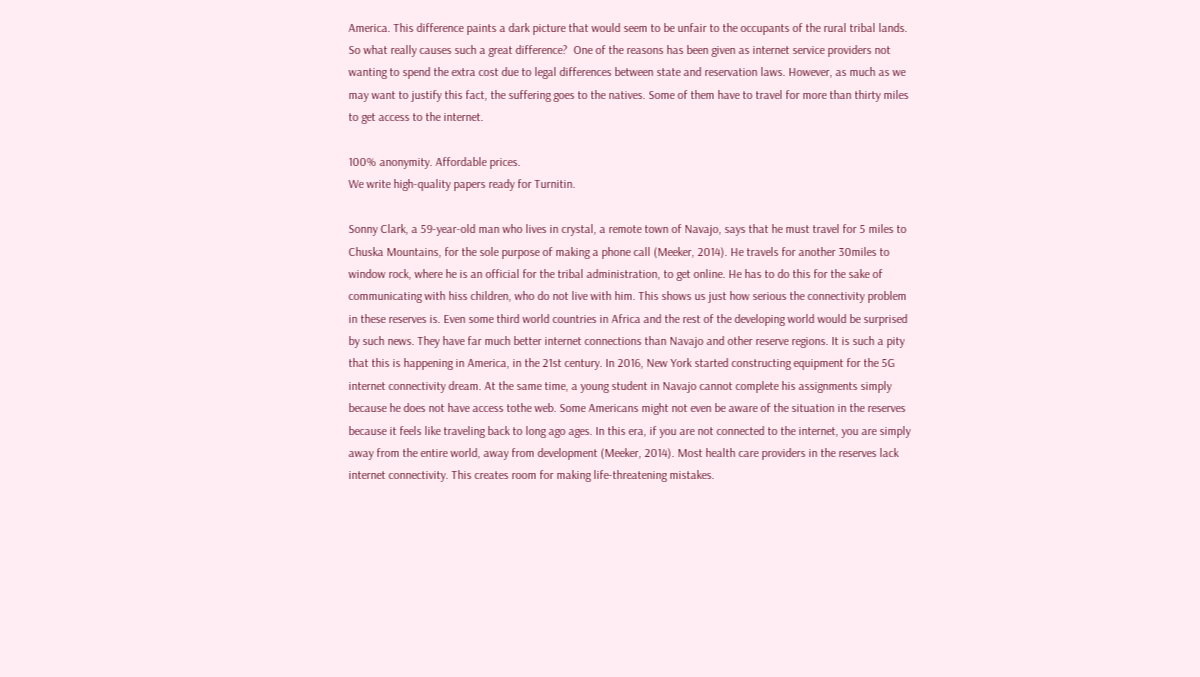America. This difference paints a dark picture that would seem to be unfair to the occupants of the rural tribal lands. So what really causes such a great difference?  One of the reasons has been given as internet service providers not wanting to spend the extra cost due to legal differences between state and reservation laws. However, as much as we may want to justify this fact, the suffering goes to the natives. Some of them have to travel for more than thirty miles to get access to the internet.

100% anonymity. Affordable prices.
We write high-quality papers ready for Turnitin.

Sonny Clark, a 59-year-old man who lives in crystal, a remote town of Navajo, says that he must travel for 5 miles to Chuska Mountains, for the sole purpose of making a phone call (Meeker, 2014). He travels for another 30miles to window rock, where he is an official for the tribal administration, to get online. He has to do this for the sake of communicating with hiss children, who do not live with him. This shows us just how serious the connectivity problem in these reserves is. Even some third world countries in Africa and the rest of the developing world would be surprised by such news. They have far much better internet connections than Navajo and other reserve regions. It is such a pity that this is happening in America, in the 21st century. In 2016, New York started constructing equipment for the 5G internet connectivity dream. At the same time, a young student in Navajo cannot complete his assignments simply because he does not have access tothe web. Some Americans might not even be aware of the situation in the reserves because it feels like traveling back to long ago ages. In this era, if you are not connected to the internet, you are simply away from the entire world, away from development (Meeker, 2014). Most health care providers in the reserves lack internet connectivity. This creates room for making life-threatening mistakes.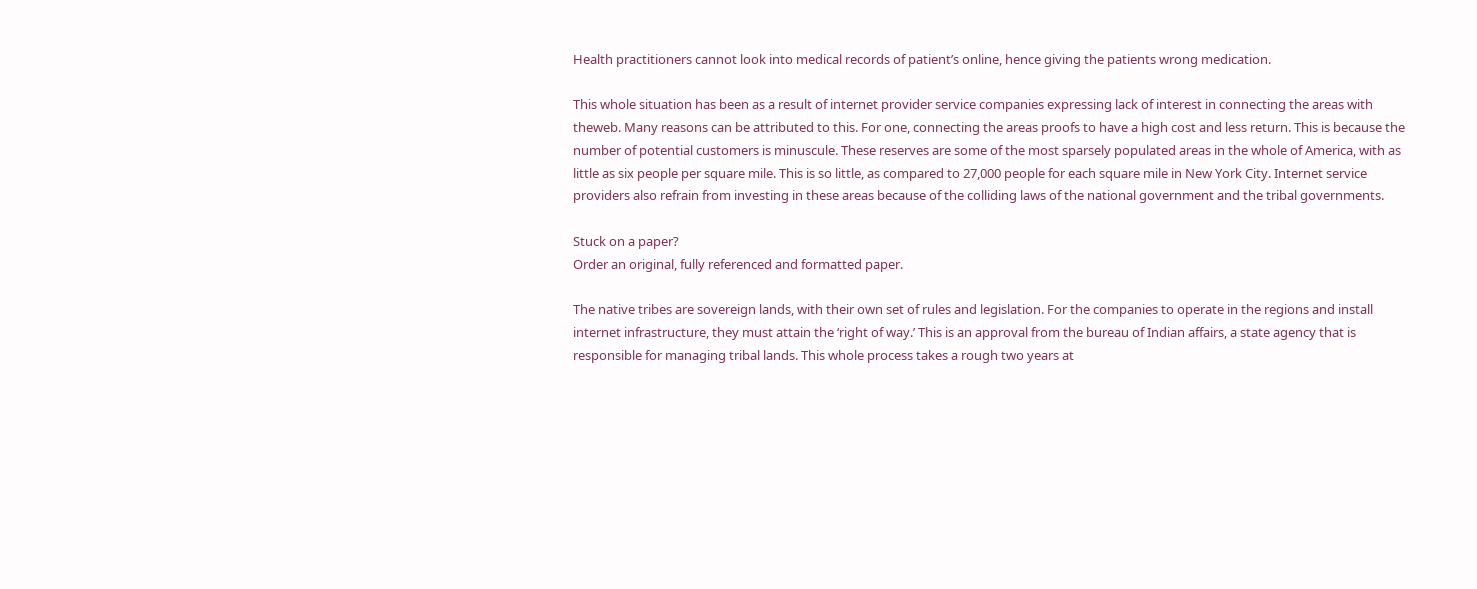Health practitioners cannot look into medical records of patient’s online, hence giving the patients wrong medication.

This whole situation has been as a result of internet provider service companies expressing lack of interest in connecting the areas with theweb. Many reasons can be attributed to this. For one, connecting the areas proofs to have a high cost and less return. This is because the number of potential customers is minuscule. These reserves are some of the most sparsely populated areas in the whole of America, with as little as six people per square mile. This is so little, as compared to 27,000 people for each square mile in New York City. Internet service providers also refrain from investing in these areas because of the colliding laws of the national government and the tribal governments.

Stuck on a paper?
Order an original, fully referenced and formatted paper.

The native tribes are sovereign lands, with their own set of rules and legislation. For the companies to operate in the regions and install internet infrastructure, they must attain the ‘right of way.’ This is an approval from the bureau of Indian affairs, a state agency that is responsible for managing tribal lands. This whole process takes a rough two years at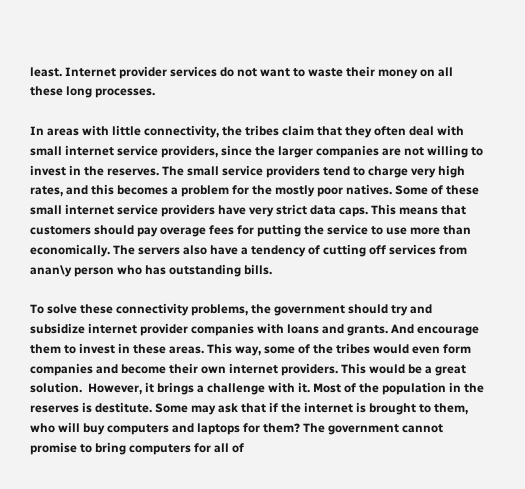least. Internet provider services do not want to waste their money on all these long processes.

In areas with little connectivity, the tribes claim that they often deal with small internet service providers, since the larger companies are not willing to invest in the reserves. The small service providers tend to charge very high rates, and this becomes a problem for the mostly poor natives. Some of these small internet service providers have very strict data caps. This means that customers should pay overage fees for putting the service to use more than economically. The servers also have a tendency of cutting off services from anan\y person who has outstanding bills.

To solve these connectivity problems, the government should try and subsidize internet provider companies with loans and grants. And encourage them to invest in these areas. This way, some of the tribes would even form companies and become their own internet providers. This would be a great solution.  However, it brings a challenge with it. Most of the population in the reserves is destitute. Some may ask that if the internet is brought to them, who will buy computers and laptops for them? The government cannot promise to bring computers for all of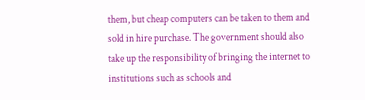them, but cheap computers can be taken to them and sold in hire purchase. The government should also take up the responsibility of bringing the internet to institutions such as schools and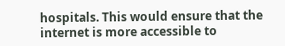hospitals. This would ensure that the internet is more accessible to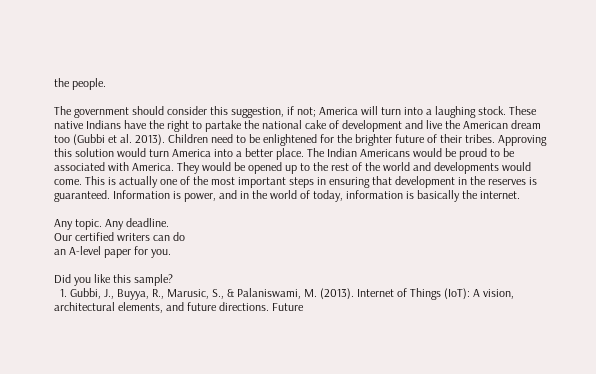the people.

The government should consider this suggestion, if not; America will turn into a laughing stock. These native Indians have the right to partake the national cake of development and live the American dream too (Gubbi et al. 2013). Children need to be enlightened for the brighter future of their tribes. Approving this solution would turn America into a better place. The Indian Americans would be proud to be associated with America. They would be opened up to the rest of the world and developments would come. This is actually one of the most important steps in ensuring that development in the reserves is guaranteed. Information is power, and in the world of today, information is basically the internet.

Any topic. Any deadline.
Our certified writers can do
an A-level paper for you.

Did you like this sample?
  1. Gubbi, J., Buyya, R., Marusic, S., & Palaniswami, M. (2013). Internet of Things (IoT): A vision, architectural elements, and future directions. Future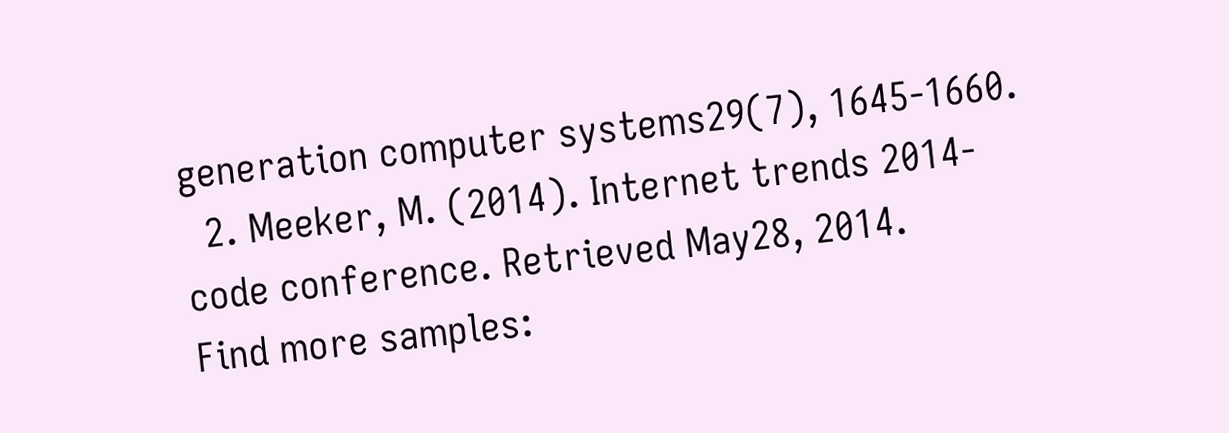generation computer systems29(7), 1645-1660.
  2. Meeker, M. (2014). Internet trends 2014-code conference. Retrieved May28, 2014.
Find more samples: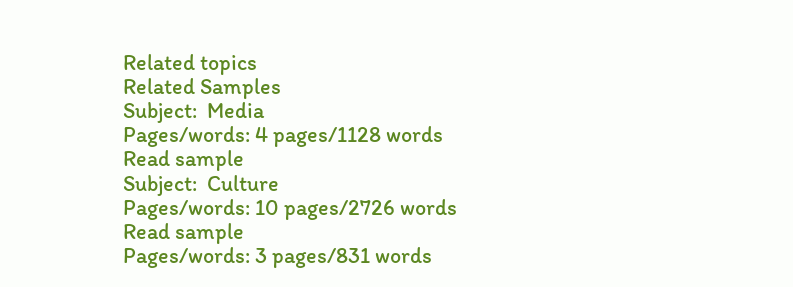Related topics
Related Samples
Subject:  Media
Pages/words: 4 pages/1128 words
Read sample
Subject:  Culture
Pages/words: 10 pages/2726 words
Read sample
Pages/words: 3 pages/831 words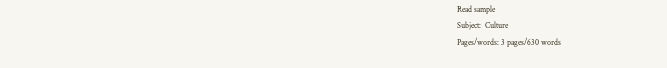Read sample
Subject:  Culture
Pages/words: 3 pages/630 words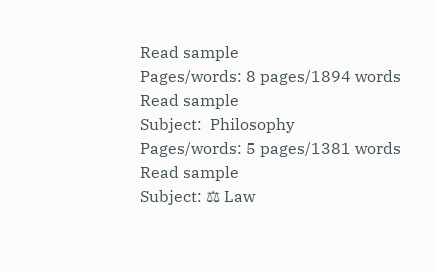Read sample
Pages/words: 8 pages/1894 words
Read sample
Subject:  Philosophy
Pages/words: 5 pages/1381 words
Read sample
Subject: ⚖ Law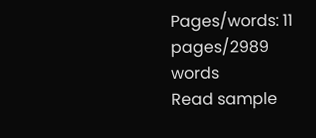Pages/words: 11 pages/2989 words
Read sample